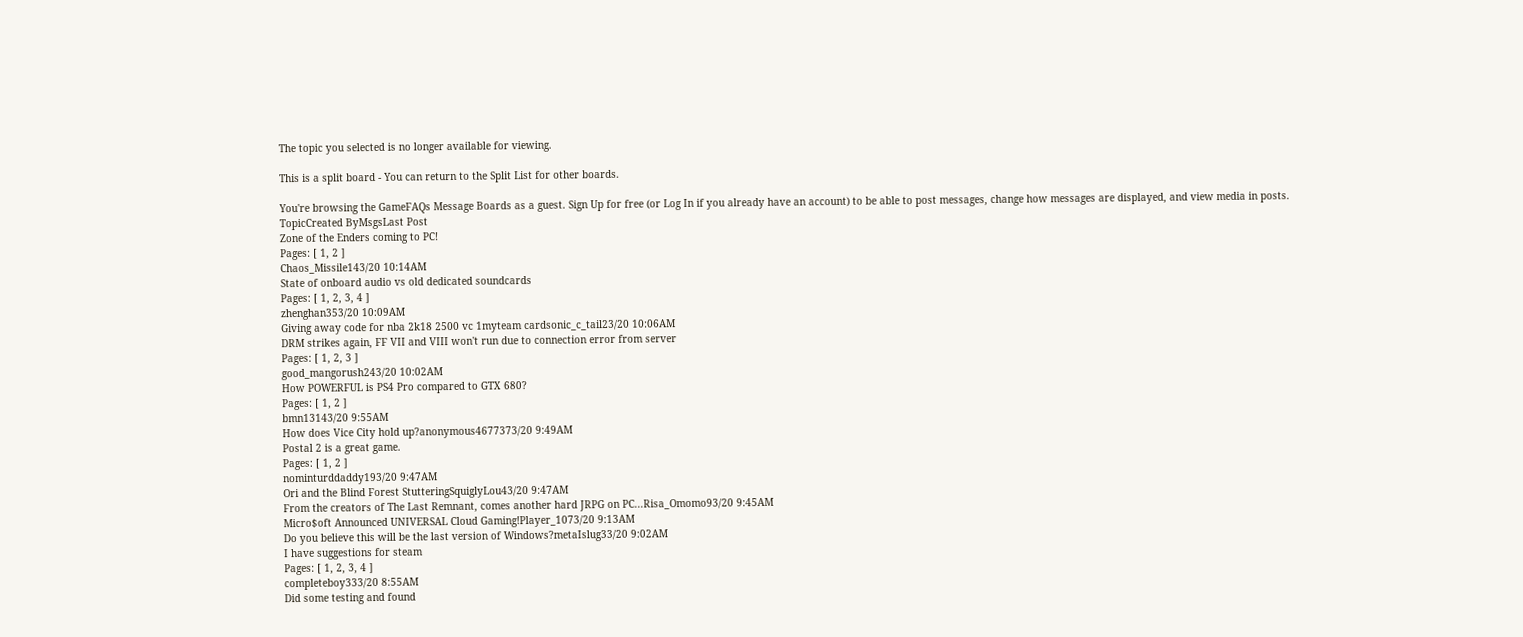The topic you selected is no longer available for viewing.

This is a split board - You can return to the Split List for other boards.

You're browsing the GameFAQs Message Boards as a guest. Sign Up for free (or Log In if you already have an account) to be able to post messages, change how messages are displayed, and view media in posts.
TopicCreated ByMsgsLast Post
Zone of the Enders coming to PC!
Pages: [ 1, 2 ]
Chaos_Missile143/20 10:14AM
State of onboard audio vs old dedicated soundcards
Pages: [ 1, 2, 3, 4 ]
zhenghan353/20 10:09AM
Giving away code for nba 2k18 2500 vc 1myteam cardsonic_c_tail23/20 10:06AM
DRM strikes again, FF VII and VIII won't run due to connection error from server
Pages: [ 1, 2, 3 ]
good_mangorush243/20 10:02AM
How POWERFUL is PS4 Pro compared to GTX 680?
Pages: [ 1, 2 ]
bmn13143/20 9:55AM
How does Vice City hold up?anonymous4677373/20 9:49AM
Postal 2 is a great game.
Pages: [ 1, 2 ]
nominturddaddy193/20 9:47AM
Ori and the Blind Forest StutteringSquiglyLou43/20 9:47AM
From the creators of The Last Remnant, comes another hard JRPG on PC...Risa_Omomo93/20 9:45AM
Micro$oft Announced UNIVERSAL Cloud Gaming!Player_1073/20 9:13AM
Do you believe this will be the last version of Windows?metaIslug33/20 9:02AM
I have suggestions for steam
Pages: [ 1, 2, 3, 4 ]
completeboy333/20 8:55AM
Did some testing and found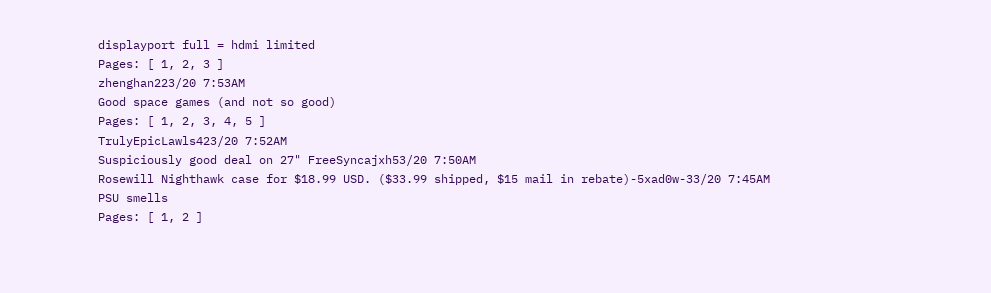displayport full = hdmi limited
Pages: [ 1, 2, 3 ]
zhenghan223/20 7:53AM
Good space games (and not so good)
Pages: [ 1, 2, 3, 4, 5 ]
TrulyEpicLawls423/20 7:52AM
Suspiciously good deal on 27" FreeSyncajxh53/20 7:50AM
Rosewill Nighthawk case for $18.99 USD. ($33.99 shipped, $15 mail in rebate)-5xad0w-33/20 7:45AM
PSU smells
Pages: [ 1, 2 ]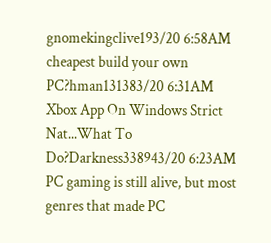gnomekingclive193/20 6:58AM
cheapest build your own PC?hman131383/20 6:31AM
Xbox App On Windows Strict Nat...What To Do?Darkness338943/20 6:23AM
PC gaming is still alive, but most genres that made PC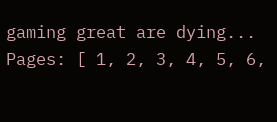gaming great are dying...
Pages: [ 1, 2, 3, 4, 5, 6,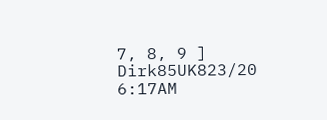7, 8, 9 ]
Dirk85UK823/20 6:17AM